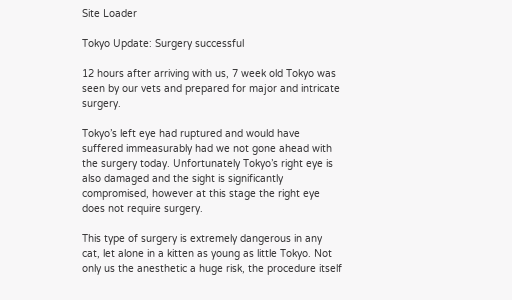Site Loader

Tokyo Update: Surgery successful

12 hours after arriving with us, 7 week old Tokyo was seen by our vets and prepared for major and intricate surgery.

Tokyo’s left eye had ruptured and would have suffered immeasurably had we not gone ahead with the surgery today. Unfortunately Tokyo’s right eye is also damaged and the sight is significantly compromised, however at this stage the right eye does not require surgery.

This type of surgery is extremely dangerous in any cat, let alone in a kitten as young as little Tokyo. Not only us the anesthetic a huge risk, the procedure itself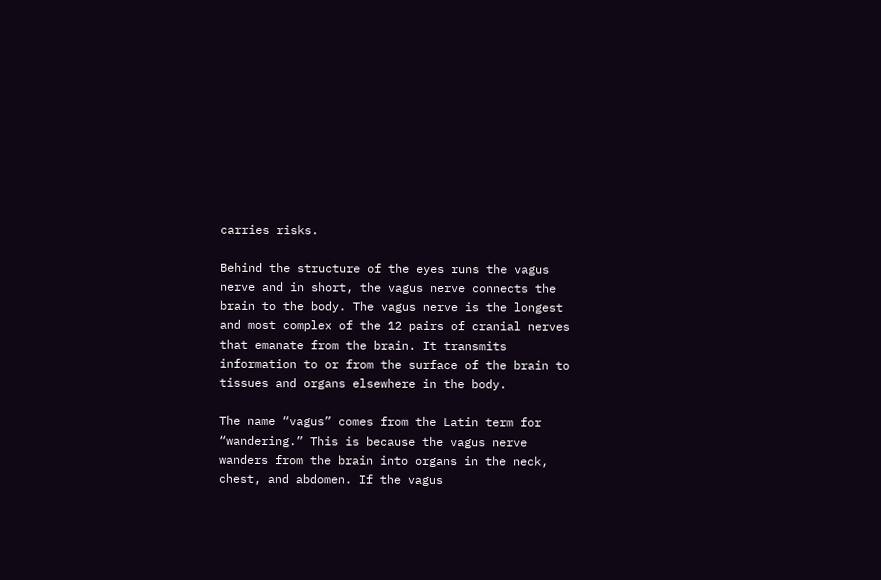carries risks.

Behind the structure of the eyes runs the vagus nerve and in short, the vagus nerve connects the brain to the body. The vagus nerve is the longest and most complex of the 12 pairs of cranial nerves that emanate from the brain. It transmits information to or from the surface of the brain to tissues and organs elsewhere in the body.

The name “vagus” comes from the Latin term for “wandering.” This is because the vagus nerve wanders from the brain into organs in the neck, chest, and abdomen. If the vagus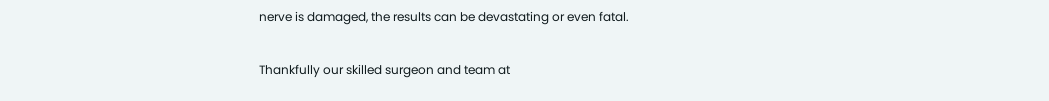nerve is damaged, the results can be devastating or even fatal.

Thankfully our skilled surgeon and team at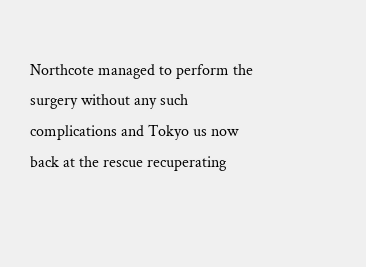Northcote managed to perform the surgery without any such complications and Tokyo us now back at the rescue recuperating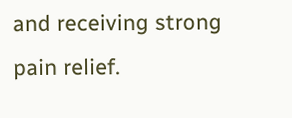and receiving strong pain relief.